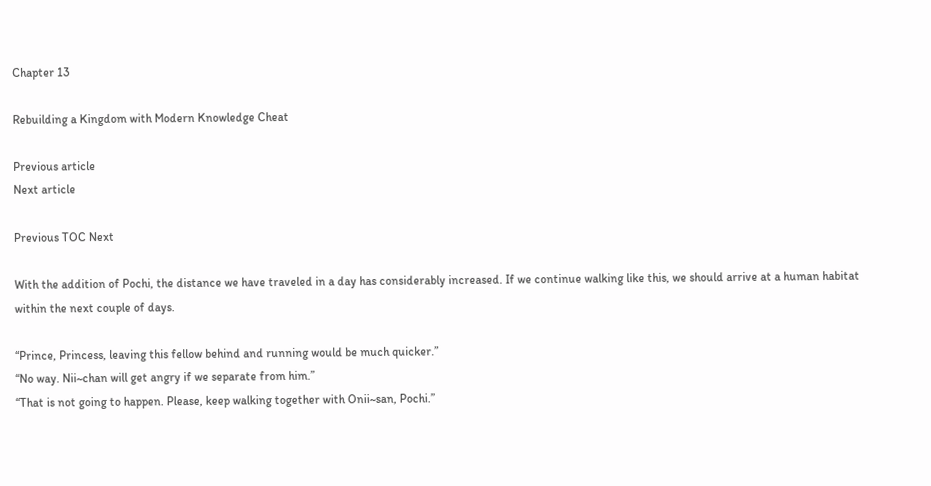Chapter 13

Rebuilding a Kingdom with Modern Knowledge Cheat

Previous article
Next article

Previous TOC Next

With the addition of Pochi, the distance we have traveled in a day has considerably increased. If we continue walking like this, we should arrive at a human habitat within the next couple of days.

“Prince, Princess, leaving this fellow behind and running would be much quicker.”
“No way. Nii~chan will get angry if we separate from him.”
“That is not going to happen. Please, keep walking together with Onii~san, Pochi.”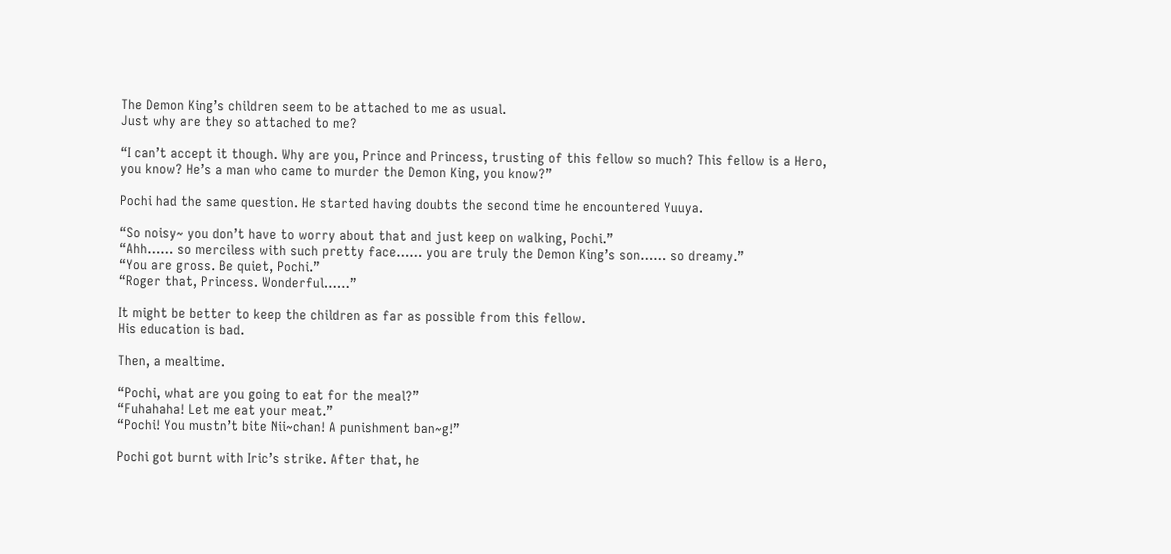The Demon King’s children seem to be attached to me as usual.
Just why are they so attached to me?

“I can’t accept it though. Why are you, Prince and Princess, trusting of this fellow so much? This fellow is a Hero, you know? He’s a man who came to murder the Demon King, you know?”

Pochi had the same question. He started having doubts the second time he encountered Yuuya.

“So noisy~ you don’t have to worry about that and just keep on walking, Pochi.”
“Ahh…… so merciless with such pretty face…… you are truly the Demon King’s son…… so dreamy.”
“You are gross. Be quiet, Pochi.”
“Roger that, Princess. Wonderful……”

It might be better to keep the children as far as possible from this fellow.
His education is bad.

Then, a mealtime.

“Pochi, what are you going to eat for the meal?”
“Fuhahaha! Let me eat your meat.”
“Pochi! You mustn’t bite Nii~chan! A punishment ban~g!”

Pochi got burnt with Iric’s strike. After that, he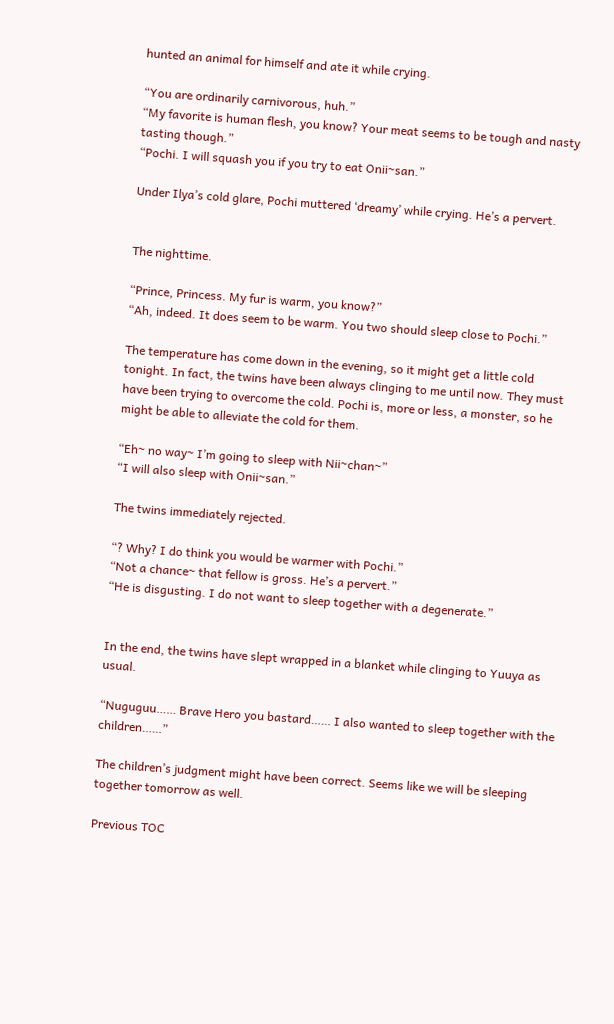hunted an animal for himself and ate it while crying.

“You are ordinarily carnivorous, huh.”
“My favorite is human flesh, you know? Your meat seems to be tough and nasty tasting though.”
“Pochi. I will squash you if you try to eat Onii~san.”

Under Ilya’s cold glare, Pochi muttered ‘dreamy’ while crying. He’s a pervert.


The nighttime.

“Prince, Princess. My fur is warm, you know?”
“Ah, indeed. It does seem to be warm. You two should sleep close to Pochi.”

The temperature has come down in the evening, so it might get a little cold tonight. In fact, the twins have been always clinging to me until now. They must have been trying to overcome the cold. Pochi is, more or less, a monster, so he might be able to alleviate the cold for them.

“Eh~ no way~ I’m going to sleep with Nii~chan~”
“I will also sleep with Onii~san.”

The twins immediately rejected.

“? Why? I do think you would be warmer with Pochi.”
“Not a chance~ that fellow is gross. He’s a pervert.”
“He is disgusting. I do not want to sleep together with a degenerate.”


In the end, the twins have slept wrapped in a blanket while clinging to Yuuya as usual.

“Nuguguu…… Brave Hero you bastard…… I also wanted to sleep together with the children……”

The children’s judgment might have been correct. Seems like we will be sleeping together tomorrow as well.

Previous TOC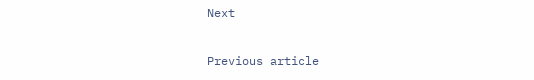Next

Previous article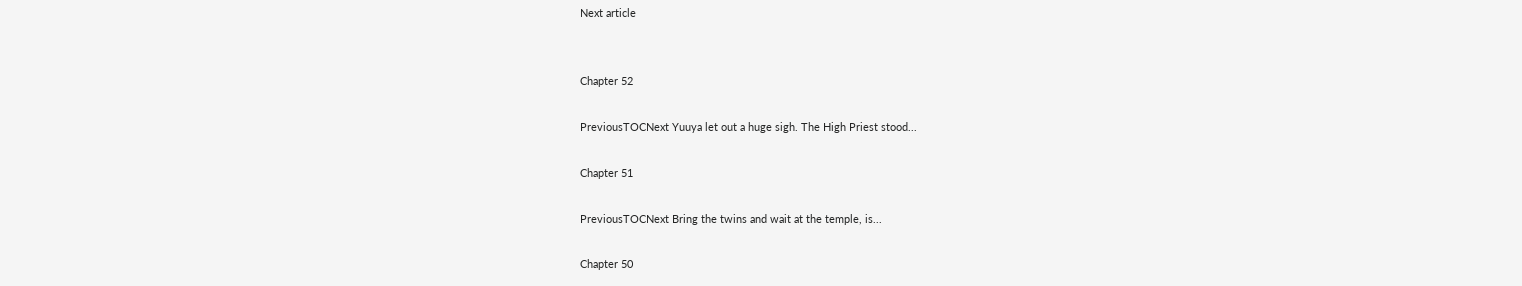Next article


Chapter 52

PreviousTOCNext Yuuya let out a huge sigh. The High Priest stood...

Chapter 51

PreviousTOCNext Bring the twins and wait at the temple, is...

Chapter 50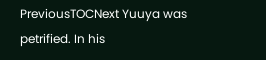PreviousTOCNext Yuuya was petrified. In his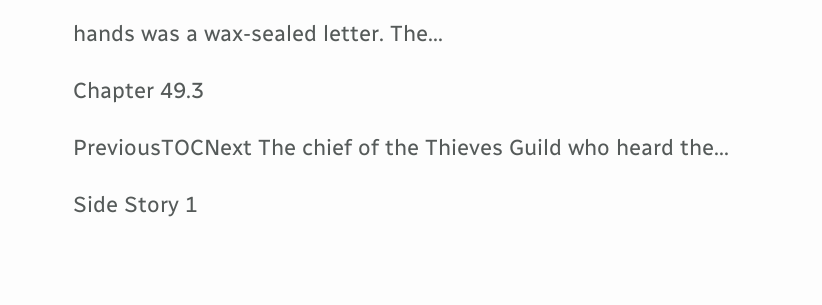hands was a wax-sealed letter. The...

Chapter 49.3

PreviousTOCNext The chief of the Thieves Guild who heard the...

Side Story 1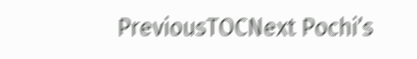PreviousTOCNext Pochi’s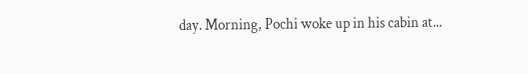day. Morning, Pochi woke up in his cabin at...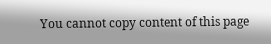You cannot copy content of this page